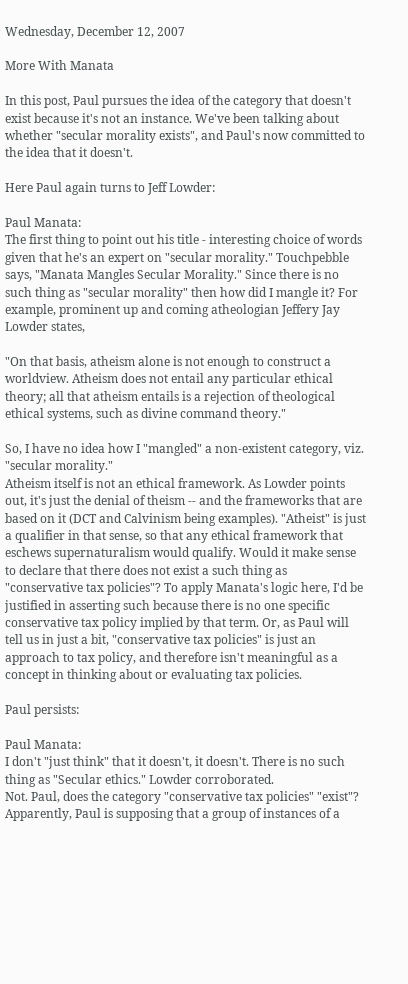Wednesday, December 12, 2007

More With Manata

In this post, Paul pursues the idea of the category that doesn't exist because it's not an instance. We've been talking about whether "secular morality exists", and Paul's now committed to the idea that it doesn't.

Here Paul again turns to Jeff Lowder:

Paul Manata:
The first thing to point out his title - interesting choice of words given that he's an expert on "secular morality." Touchpebble says, "Manata Mangles Secular Morality." Since there is no such thing as "secular morality" then how did I mangle it? For example, prominent up and coming atheologian Jeffery Jay Lowder states,

"On that basis, atheism alone is not enough to construct a worldview. Atheism does not entail any particular ethical theory; all that atheism entails is a rejection of theological ethical systems, such as divine command theory."

So, I have no idea how I "mangled" a non-existent category, viz. "secular morality."
Atheism itself is not an ethical framework. As Lowder points out, it's just the denial of theism -- and the frameworks that are based on it (DCT and Calvinism being examples). "Atheist" is just a qualifier in that sense, so that any ethical framework that eschews supernaturalism would qualify. Would it make sense to declare that there does not exist a such thing as "conservative tax policies"? To apply Manata's logic here, I'd be justified in asserting such because there is no one specific conservative tax policy implied by that term. Or, as Paul will tell us in just a bit, "conservative tax policies" is just an approach to tax policy, and therefore isn't meaningful as a concept in thinking about or evaluating tax policies.

Paul persists:

Paul Manata:
I don't "just think" that it doesn't, it doesn't. There is no such thing as "Secular ethics." Lowder corroborated.
Not. Paul, does the category "conservative tax policies" "exist"? Apparently, Paul is supposing that a group of instances of a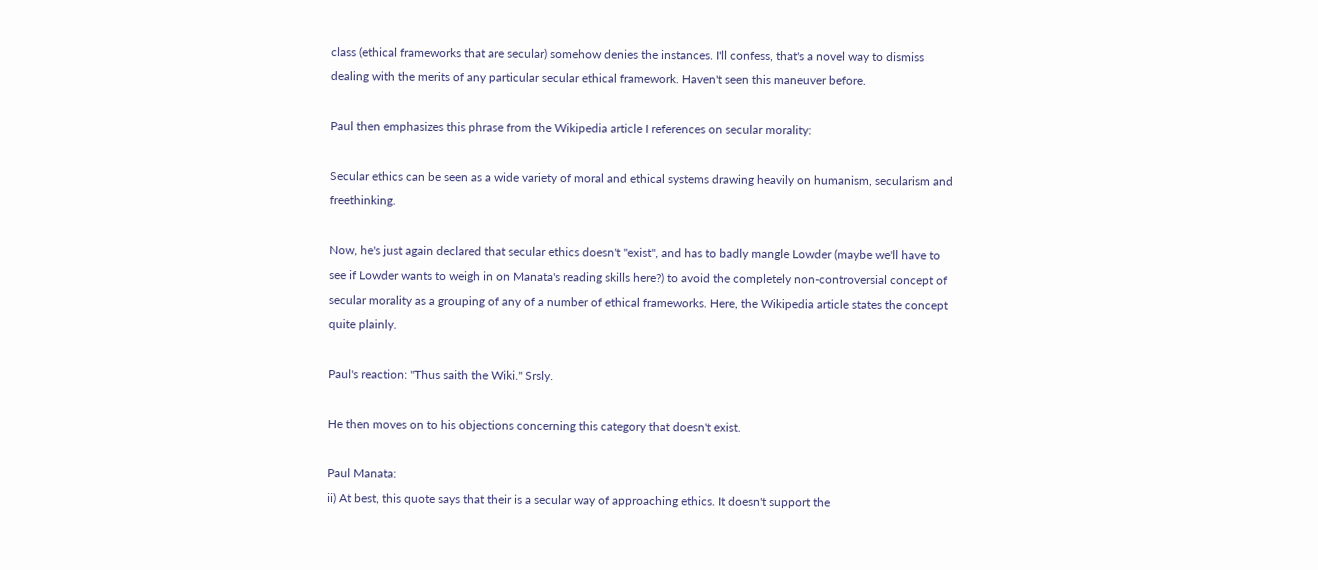class (ethical frameworks that are secular) somehow denies the instances. I'll confess, that's a novel way to dismiss dealing with the merits of any particular secular ethical framework. Haven't seen this maneuver before.

Paul then emphasizes this phrase from the Wikipedia article I references on secular morality:

Secular ethics can be seen as a wide variety of moral and ethical systems drawing heavily on humanism, secularism and freethinking.

Now, he's just again declared that secular ethics doesn't "exist", and has to badly mangle Lowder (maybe we'll have to see if Lowder wants to weigh in on Manata's reading skills here?) to avoid the completely non-controversial concept of secular morality as a grouping of any of a number of ethical frameworks. Here, the Wikipedia article states the concept quite plainly.

Paul's reaction: "Thus saith the Wiki." Srsly.

He then moves on to his objections concerning this category that doesn't exist.

Paul Manata:
ii) At best, this quote says that their is a secular way of approaching ethics. It doesn't support the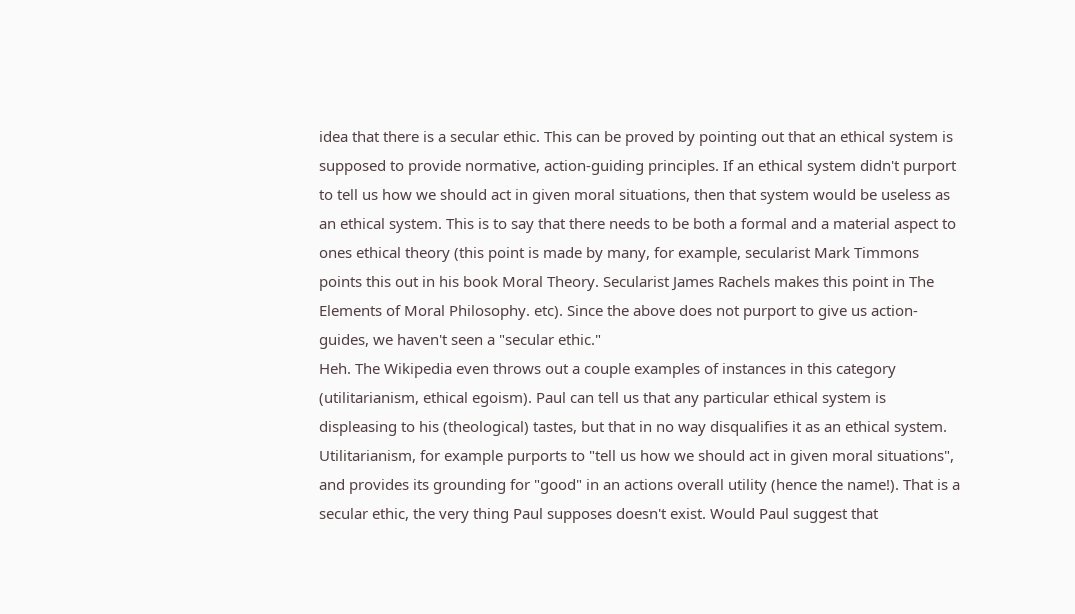idea that there is a secular ethic. This can be proved by pointing out that an ethical system is supposed to provide normative, action-guiding principles. If an ethical system didn't purport to tell us how we should act in given moral situations, then that system would be useless as an ethical system. This is to say that there needs to be both a formal and a material aspect to ones ethical theory (this point is made by many, for example, secularist Mark Timmons points this out in his book Moral Theory. Secularist James Rachels makes this point in The Elements of Moral Philosophy. etc). Since the above does not purport to give us action-guides, we haven't seen a "secular ethic."
Heh. The Wikipedia even throws out a couple examples of instances in this category (utilitarianism, ethical egoism). Paul can tell us that any particular ethical system is displeasing to his (theological) tastes, but that in no way disqualifies it as an ethical system. Utilitarianism, for example purports to "tell us how we should act in given moral situations", and provides its grounding for "good" in an actions overall utility (hence the name!). That is a secular ethic, the very thing Paul supposes doesn't exist. Would Paul suggest that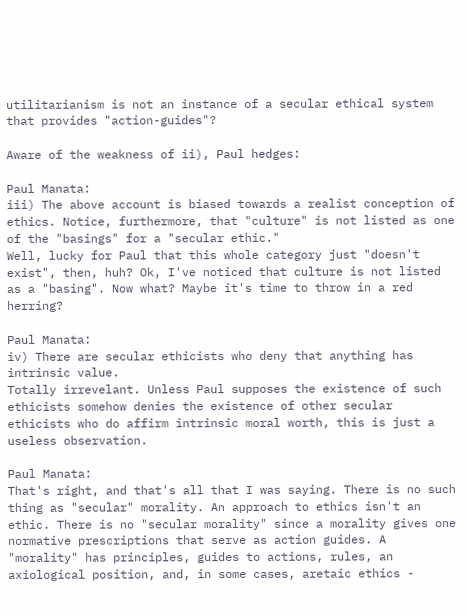utilitarianism is not an instance of a secular ethical system that provides "action-guides"?

Aware of the weakness of ii), Paul hedges:

Paul Manata:
iii) The above account is biased towards a realist conception of ethics. Notice, furthermore, that "culture" is not listed as one of the "basings" for a "secular ethic."
Well, lucky for Paul that this whole category just "doesn't exist", then, huh? Ok, I've noticed that culture is not listed as a "basing". Now what? Maybe it's time to throw in a red herring?

Paul Manata:
iv) There are secular ethicists who deny that anything has intrinsic value.
Totally irrevelant. Unless Paul supposes the existence of such ethicists somehow denies the existence of other secular ethicists who do affirm intrinsic moral worth, this is just a useless observation.

Paul Manata:
That's right, and that's all that I was saying. There is no such thing as "secular" morality. An approach to ethics isn't an ethic. There is no "secular morality" since a morality gives one normative prescriptions that serve as action guides. A "morality" has principles, guides to actions, rules, an axiological position, and, in some cases, aretaic ethics -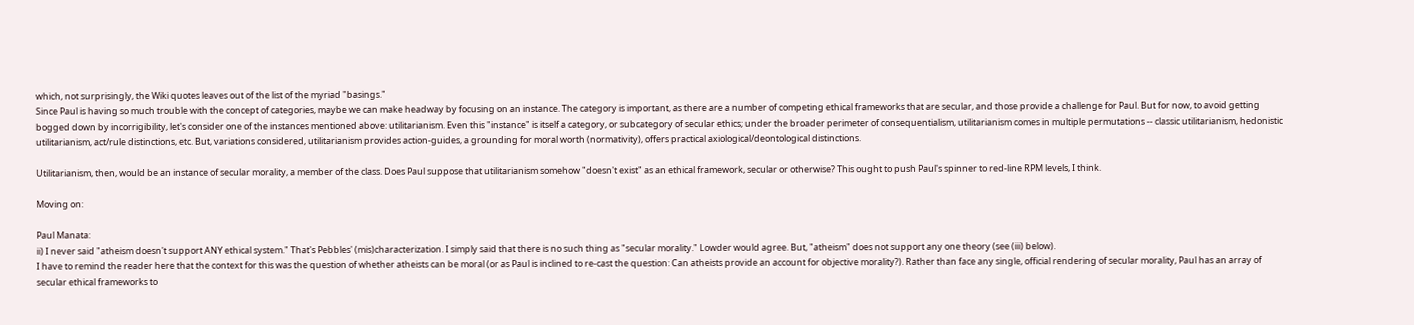which, not surprisingly, the Wiki quotes leaves out of the list of the myriad "basings."
Since Paul is having so much trouble with the concept of categories, maybe we can make headway by focusing on an instance. The category is important, as there are a number of competing ethical frameworks that are secular, and those provide a challenge for Paul. But for now, to avoid getting bogged down by incorrigibility, let's consider one of the instances mentioned above: utilitarianism. Even this "instance" is itself a category, or subcategory of secular ethics; under the broader perimeter of consequentialism, utilitarianism comes in multiple permutations -- classic utilitarianism, hedonistic utilitarianism, act/rule distinctions, etc. But, variations considered, utilitarianism provides action-guides, a grounding for moral worth (normativity), offers practical axiological/deontological distinctions.

Utilitarianism, then, would be an instance of secular morality, a member of the class. Does Paul suppose that utilitarianism somehow "doesn't exist" as an ethical framework, secular or otherwise? This ought to push Paul's spinner to red-line RPM levels, I think.

Moving on:

Paul Manata:
ii) I never said "atheism doesn't support ANY ethical system." That's Pebbles' (mis)characterization. I simply said that there is no such thing as "secular morality." Lowder would agree. But, "atheism" does not support any one theory (see (iii) below).
I have to remind the reader here that the context for this was the question of whether atheists can be moral (or as Paul is inclined to re-cast the question: Can atheists provide an account for objective morality?). Rather than face any single, official rendering of secular morality, Paul has an array of secular ethical frameworks to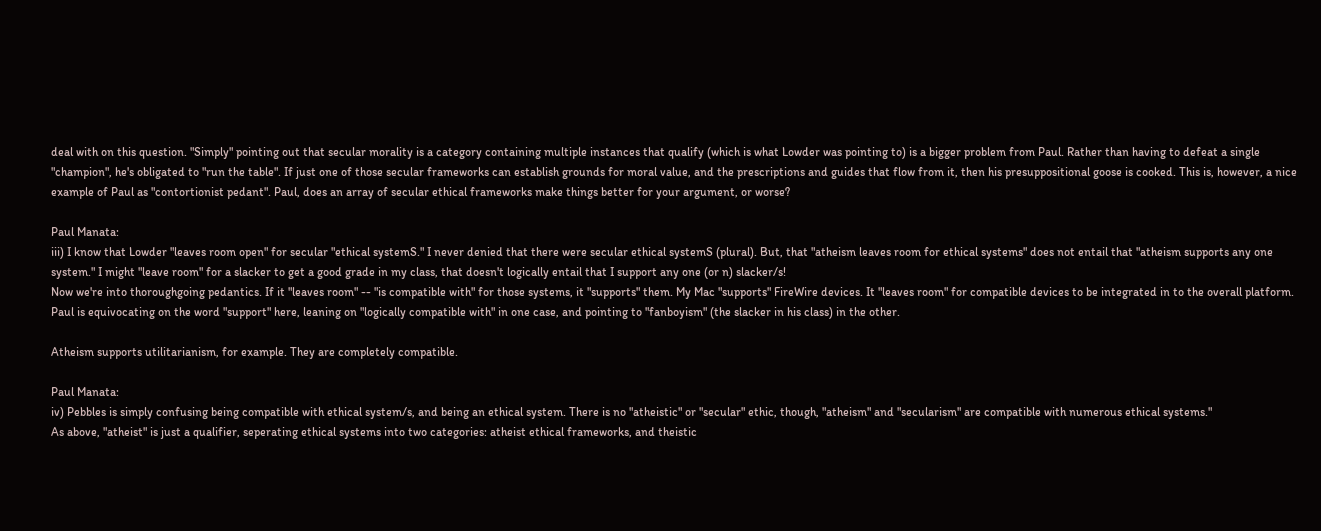deal with on this question. "Simply" pointing out that secular morality is a category containing multiple instances that qualify (which is what Lowder was pointing to) is a bigger problem from Paul. Rather than having to defeat a single "champion", he's obligated to "run the table". If just one of those secular frameworks can establish grounds for moral value, and the prescriptions and guides that flow from it, then his presuppositional goose is cooked. This is, however, a nice example of Paul as "contortionist pedant". Paul, does an array of secular ethical frameworks make things better for your argument, or worse?

Paul Manata:
iii) I know that Lowder "leaves room open" for secular "ethical systemS." I never denied that there were secular ethical systemS (plural). But, that "atheism leaves room for ethical systems" does not entail that "atheism supports any one system." I might "leave room" for a slacker to get a good grade in my class, that doesn't logically entail that I support any one (or n) slacker/s!
Now we're into thoroughgoing pedantics. If it "leaves room" -- "is compatible with" for those systems, it "supports" them. My Mac "supports" FireWire devices. It "leaves room" for compatible devices to be integrated in to the overall platform. Paul is equivocating on the word "support" here, leaning on "logically compatible with" in one case, and pointing to "fanboyism" (the slacker in his class) in the other.

Atheism supports utilitarianism, for example. They are completely compatible.

Paul Manata:
iv) Pebbles is simply confusing being compatible with ethical system/s, and being an ethical system. There is no "atheistic" or "secular" ethic, though, "atheism" and "secularism" are compatible with numerous ethical systems."
As above, "atheist" is just a qualifier, seperating ethical systems into two categories: atheist ethical frameworks, and theistic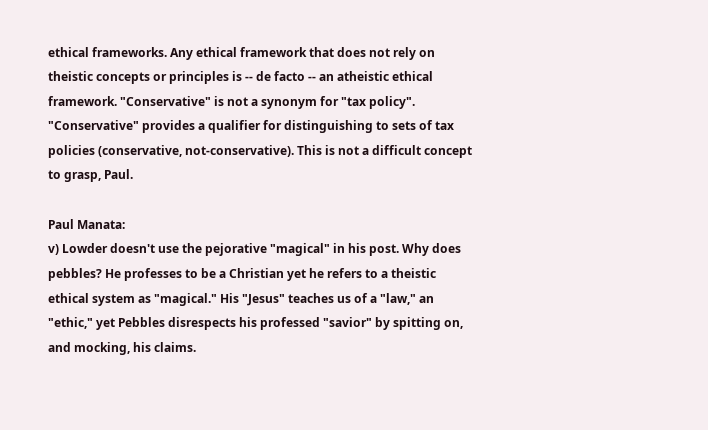ethical frameworks. Any ethical framework that does not rely on theistic concepts or principles is -- de facto -- an atheistic ethical framework. "Conservative" is not a synonym for "tax policy". "Conservative" provides a qualifier for distinguishing to sets of tax policies (conservative, not-conservative). This is not a difficult concept to grasp, Paul.

Paul Manata:
v) Lowder doesn't use the pejorative "magical" in his post. Why does pebbles? He professes to be a Christian yet he refers to a theistic ethical system as "magical." His "Jesus" teaches us of a "law," an "ethic," yet Pebbles disrespects his professed "savior" by spitting on, and mocking, his claims.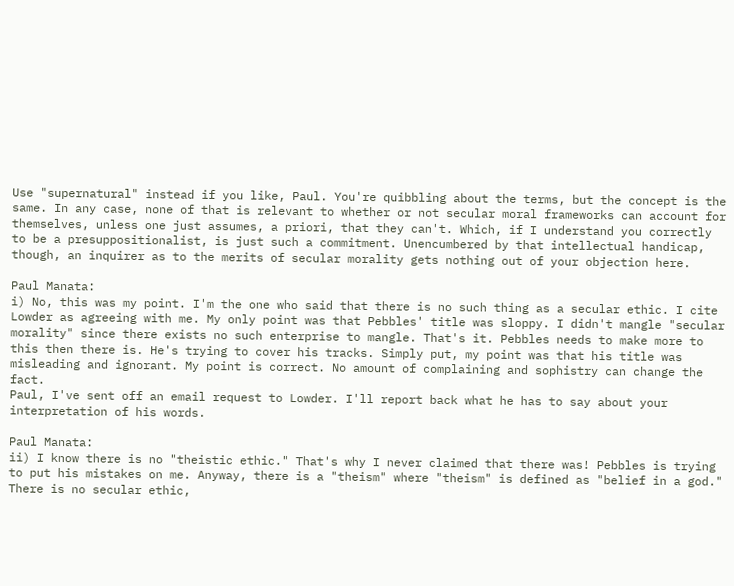Use "supernatural" instead if you like, Paul. You're quibbling about the terms, but the concept is the same. In any case, none of that is relevant to whether or not secular moral frameworks can account for themselves, unless one just assumes, a priori, that they can't. Which, if I understand you correctly to be a presuppositionalist, is just such a commitment. Unencumbered by that intellectual handicap, though, an inquirer as to the merits of secular morality gets nothing out of your objection here.

Paul Manata:
i) No, this was my point. I'm the one who said that there is no such thing as a secular ethic. I cite Lowder as agreeing with me. My only point was that Pebbles' title was sloppy. I didn't mangle "secular morality" since there exists no such enterprise to mangle. That's it. Pebbles needs to make more to this then there is. He's trying to cover his tracks. Simply put, my point was that his title was misleading and ignorant. My point is correct. No amount of complaining and sophistry can change the fact.
Paul, I've sent off an email request to Lowder. I'll report back what he has to say about your interpretation of his words.

Paul Manata:
ii) I know there is no "theistic ethic." That's why I never claimed that there was! Pebbles is trying to put his mistakes on me. Anyway, there is a "theism" where "theism" is defined as "belief in a god." There is no secular ethic,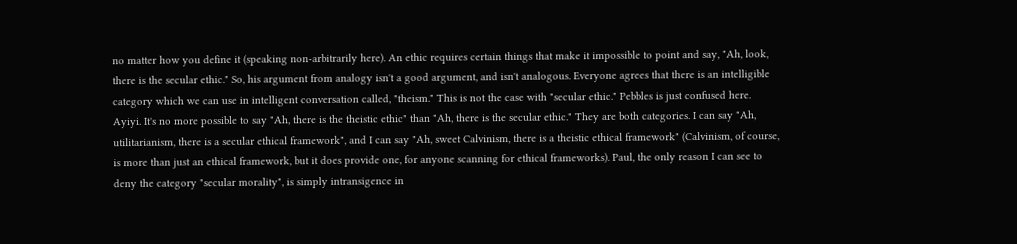no matter how you define it (speaking non-arbitrarily here). An ethic requires certain things that make it impossible to point and say, "Ah, look, there is the secular ethic." So, his argument from analogy isn't a good argument, and isn't analogous. Everyone agrees that there is an intelligible category which we can use in intelligent conversation called, "theism." This is not the case with "secular ethic." Pebbles is just confused here.
Ayiyi. It's no more possible to say "Ah, there is the theistic ethic" than "Ah, there is the secular ethic." They are both categories. I can say "Ah, utilitarianism, there is a secular ethical framework", and I can say "Ah, sweet Calvinism, there is a theistic ethical framework" (Calvinism, of course, is more than just an ethical framework, but it does provide one, for anyone scanning for ethical frameworks). Paul, the only reason I can see to deny the category "secular morality", is simply intransigence in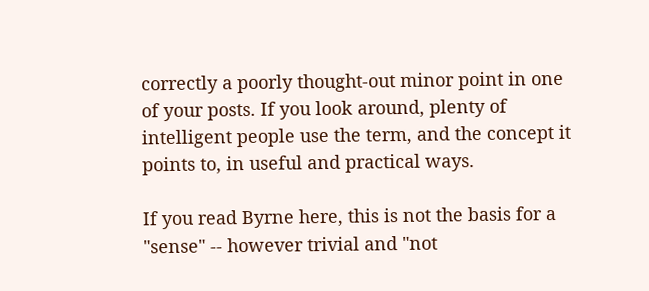correctly a poorly thought-out minor point in one of your posts. If you look around, plenty of intelligent people use the term, and the concept it points to, in useful and practical ways.

If you read Byrne here, this is not the basis for a "sense" -- however trivial and "not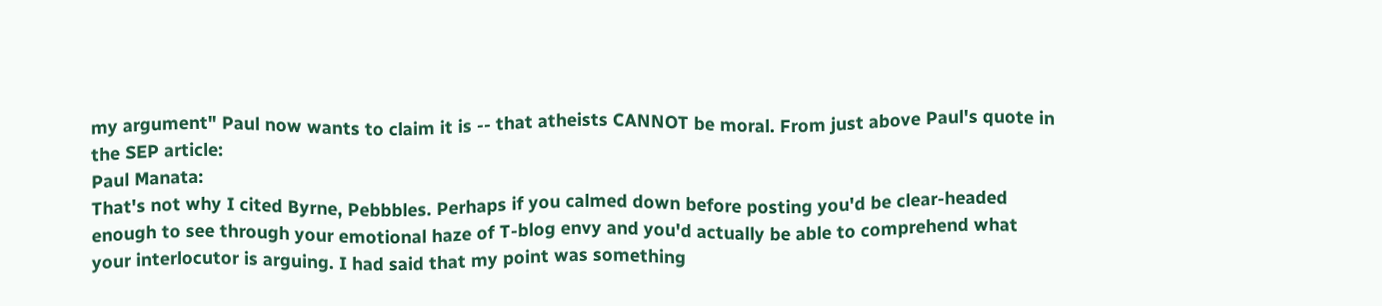my argument" Paul now wants to claim it is -- that atheists CANNOT be moral. From just above Paul's quote in the SEP article:
Paul Manata:
That's not why I cited Byrne, Pebbbles. Perhaps if you calmed down before posting you'd be clear-headed enough to see through your emotional haze of T-blog envy and you'd actually be able to comprehend what your interlocutor is arguing. I had said that my point was something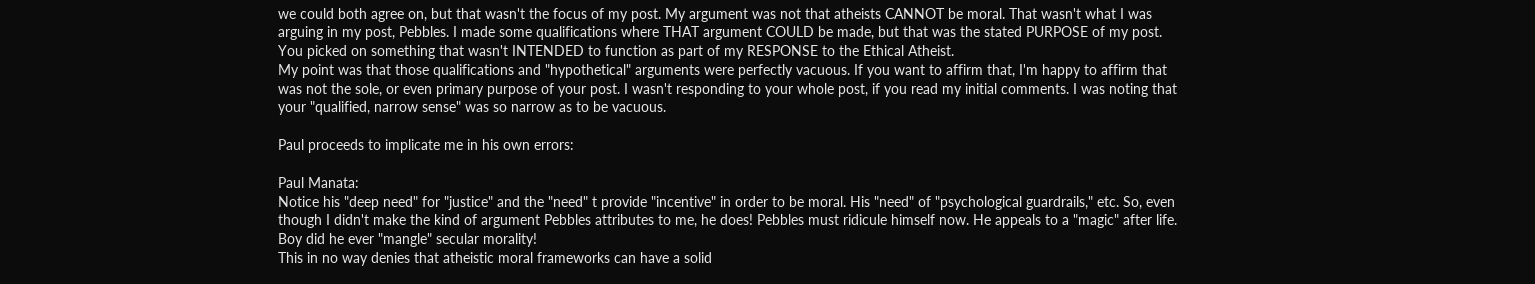we could both agree on, but that wasn't the focus of my post. My argument was not that atheists CANNOT be moral. That wasn't what I was arguing in my post, Pebbles. I made some qualifications where THAT argument COULD be made, but that was the stated PURPOSE of my post. You picked on something that wasn't INTENDED to function as part of my RESPONSE to the Ethical Atheist.
My point was that those qualifications and "hypothetical" arguments were perfectly vacuous. If you want to affirm that, I'm happy to affirm that was not the sole, or even primary purpose of your post. I wasn't responding to your whole post, if you read my initial comments. I was noting that your "qualified, narrow sense" was so narrow as to be vacuous.

Paul proceeds to implicate me in his own errors:

Paul Manata:
Notice his "deep need" for "justice" and the "need" t provide "incentive" in order to be moral. His "need" of "psychological guardrails," etc. So, even though I didn't make the kind of argument Pebbles attributes to me, he does! Pebbles must ridicule himself now. He appeals to a "magic" after life. Boy did he ever "mangle" secular morality!
This in no way denies that atheistic moral frameworks can have a solid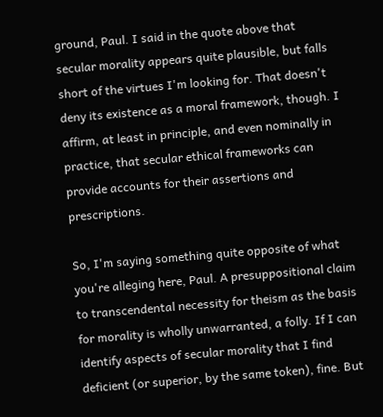ground, Paul. I said in the quote above that secular morality appears quite plausible, but falls short of the virtues I'm looking for. That doesn't deny its existence as a moral framework, though. I affirm, at least in principle, and even nominally in practice, that secular ethical frameworks can provide accounts for their assertions and prescriptions.

So, I'm saying something quite opposite of what you're alleging here, Paul. A presuppositional claim to transcendental necessity for theism as the basis for morality is wholly unwarranted, a folly. If I can identify aspects of secular morality that I find deficient (or superior, by the same token), fine. But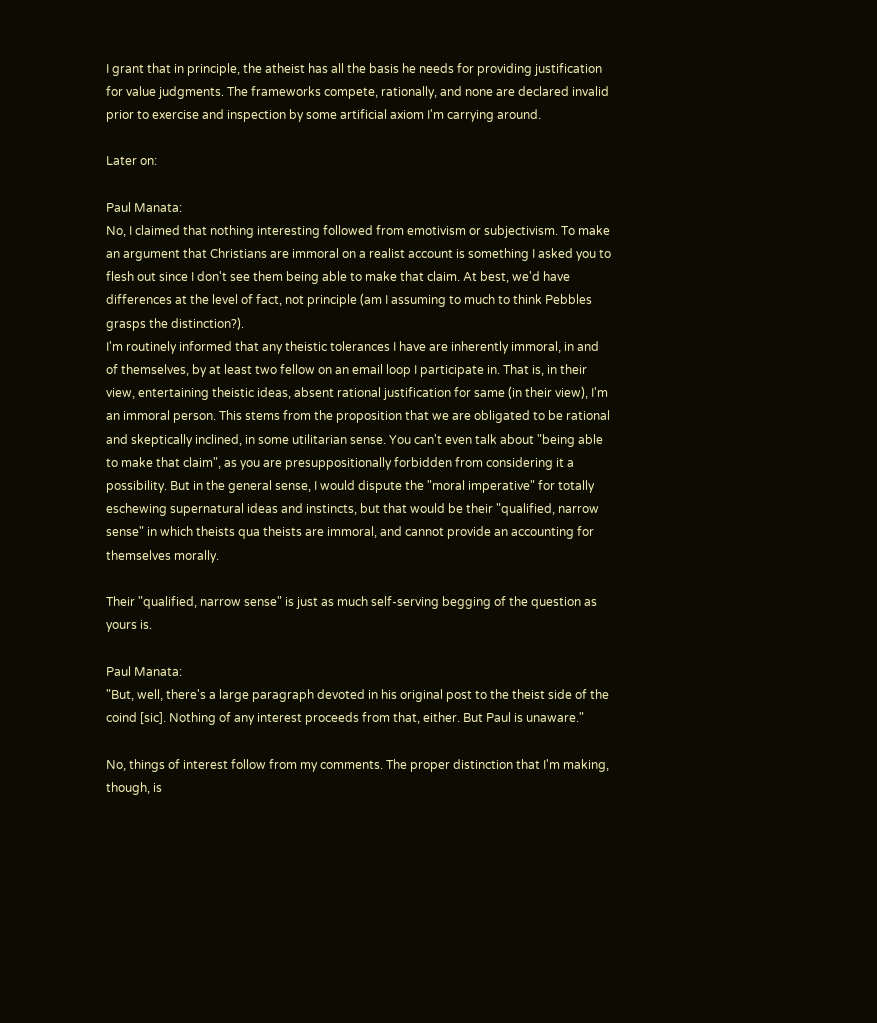I grant that in principle, the atheist has all the basis he needs for providing justification for value judgments. The frameworks compete, rationally, and none are declared invalid prior to exercise and inspection by some artificial axiom I'm carrying around.

Later on:

Paul Manata:
No, I claimed that nothing interesting followed from emotivism or subjectivism. To make an argument that Christians are immoral on a realist account is something I asked you to flesh out since I don't see them being able to make that claim. At best, we'd have differences at the level of fact, not principle (am I assuming to much to think Pebbles grasps the distinction?).
I'm routinely informed that any theistic tolerances I have are inherently immoral, in and of themselves, by at least two fellow on an email loop I participate in. That is, in their view, entertaining theistic ideas, absent rational justification for same (in their view), I'm an immoral person. This stems from the proposition that we are obligated to be rational and skeptically inclined, in some utilitarian sense. You can't even talk about "being able to make that claim", as you are presuppositionally forbidden from considering it a possibility. But in the general sense, I would dispute the "moral imperative" for totally eschewing supernatural ideas and instincts, but that would be their "qualified, narrow sense" in which theists qua theists are immoral, and cannot provide an accounting for themselves morally.

Their "qualified, narrow sense" is just as much self-serving begging of the question as yours is.

Paul Manata:
"But, well, there's a large paragraph devoted in his original post to the theist side of the coind [sic]. Nothing of any interest proceeds from that, either. But Paul is unaware."

No, things of interest follow from my comments. The proper distinction that I'm making, though, is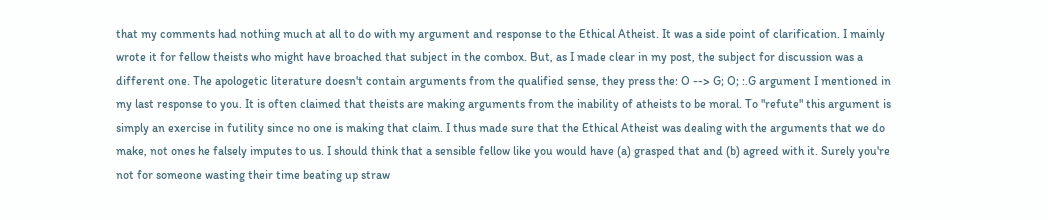that my comments had nothing much at all to do with my argument and response to the Ethical Atheist. It was a side point of clarification. I mainly wrote it for fellow theists who might have broached that subject in the combox. But, as I made clear in my post, the subject for discussion was a different one. The apologetic literature doesn't contain arguments from the qualified sense, they press the: O --> G; O; :.G argument I mentioned in my last response to you. It is often claimed that theists are making arguments from the inability of atheists to be moral. To "refute" this argument is simply an exercise in futility since no one is making that claim. I thus made sure that the Ethical Atheist was dealing with the arguments that we do make, not ones he falsely imputes to us. I should think that a sensible fellow like you would have (a) grasped that and (b) agreed with it. Surely you're not for someone wasting their time beating up straw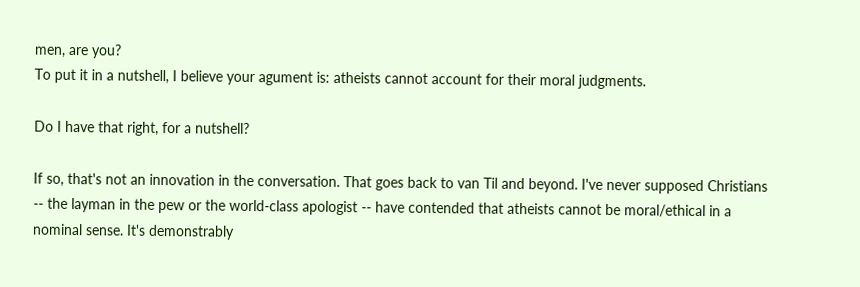men, are you?
To put it in a nutshell, I believe your agument is: atheists cannot account for their moral judgments.

Do I have that right, for a nutshell?

If so, that's not an innovation in the conversation. That goes back to van Til and beyond. I've never supposed Christians -- the layman in the pew or the world-class apologist -- have contended that atheists cannot be moral/ethical in a nominal sense. It's demonstrably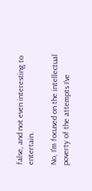false, and not even interesting to entertain.

No, I'm focused on the intellectual poverty of the attempts I've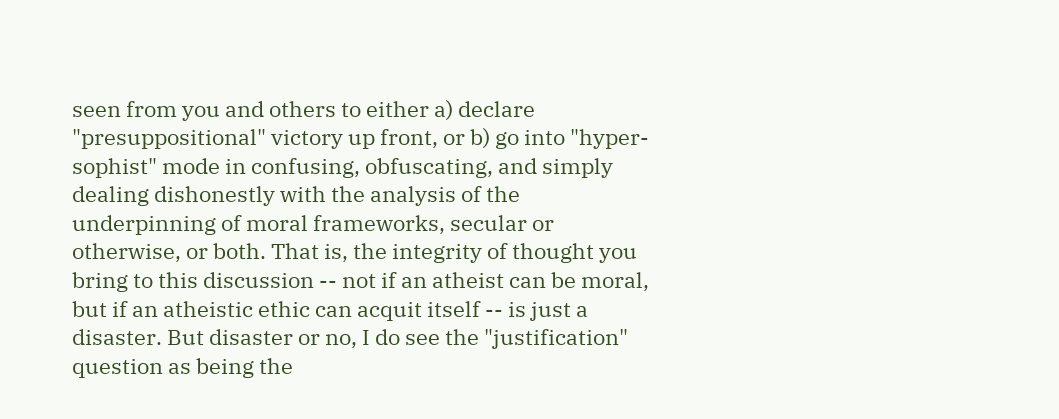seen from you and others to either a) declare "presuppositional" victory up front, or b) go into "hyper-sophist" mode in confusing, obfuscating, and simply dealing dishonestly with the analysis of the underpinning of moral frameworks, secular or otherwise, or both. That is, the integrity of thought you bring to this discussion -- not if an atheist can be moral, but if an atheistic ethic can acquit itself -- is just a disaster. But disaster or no, I do see the "justification" question as being the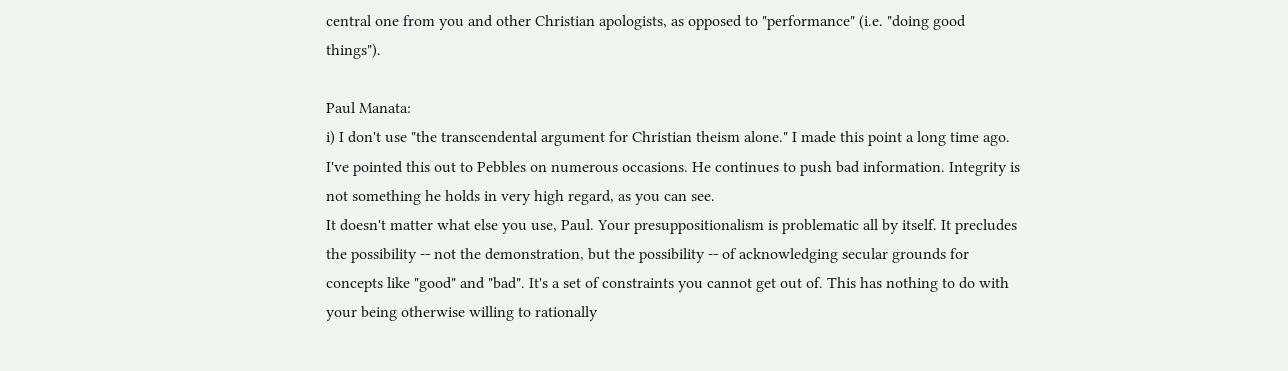central one from you and other Christian apologists, as opposed to "performance" (i.e. "doing good things").

Paul Manata:
i) I don't use "the transcendental argument for Christian theism alone." I made this point a long time ago. I've pointed this out to Pebbles on numerous occasions. He continues to push bad information. Integrity is not something he holds in very high regard, as you can see.
It doesn't matter what else you use, Paul. Your presuppositionalism is problematic all by itself. It precludes the possibility -- not the demonstration, but the possibility -- of acknowledging secular grounds for concepts like "good" and "bad". It's a set of constraints you cannot get out of. This has nothing to do with your being otherwise willing to rationally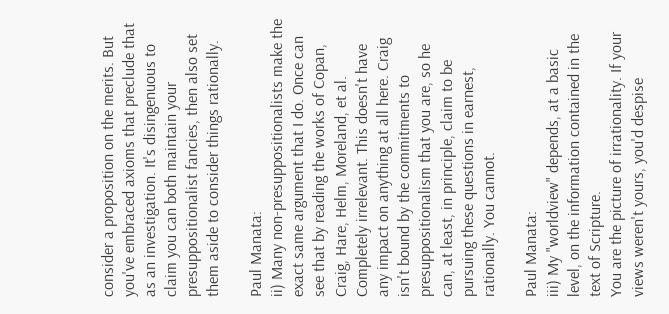consider a proposition on the merits. But you've embraced axioms that preclude that as an investigation. It's disingenuous to claim you can both maintain your presuppositionalist fancies, then also set them aside to consider things rationally.

Paul Manata:
ii) Many non-presuppositionalists make the exact same argument that I do. Once can see that by reading the works of Copan, Craig, Hare, Helm, Moreland, et al.
Completely irrelevant. This doesn't have any impact on anything at all here. Craig isn't bound by the commitments to presuppositionalism that you are, so he can, at least, in principle, claim to be pursuing these questions in earnest, rationally. You cannot.

Paul Manata:
iii) My "worldview" depends, at a basic level, on the information contained in the text of Scripture.
You are the picture of irrationality. If your views weren't yours, you'd despise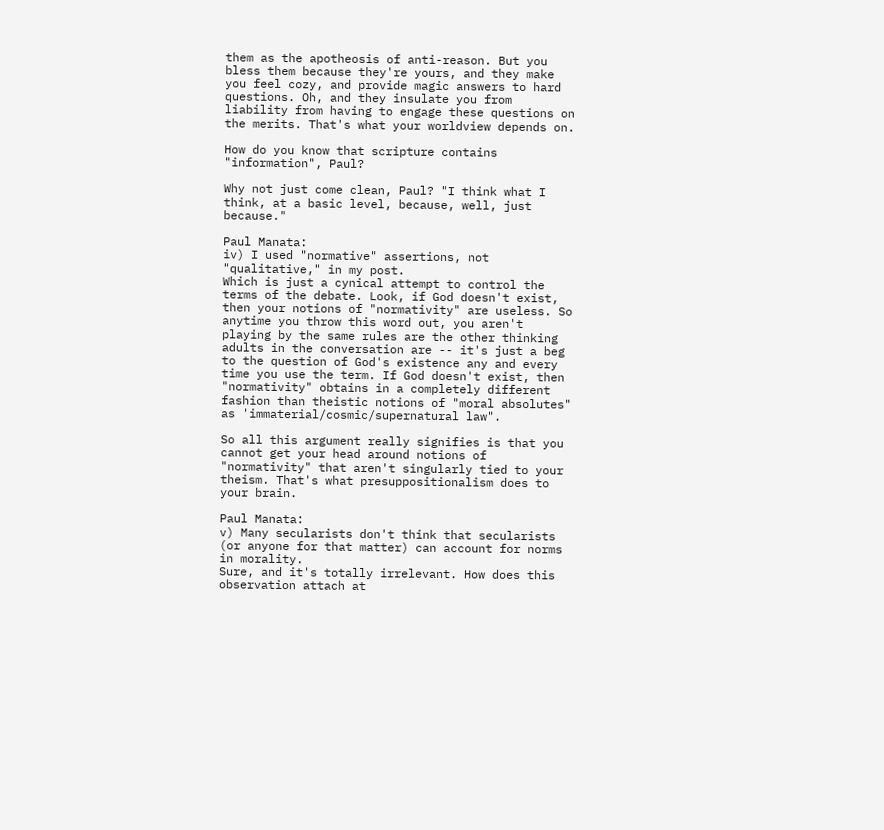them as the apotheosis of anti-reason. But you bless them because they're yours, and they make you feel cozy, and provide magic answers to hard questions. Oh, and they insulate you from liability from having to engage these questions on the merits. That's what your worldview depends on.

How do you know that scripture contains "information", Paul?

Why not just come clean, Paul? "I think what I think, at a basic level, because, well, just because."

Paul Manata:
iv) I used "normative" assertions, not "qualitative," in my post.
Which is just a cynical attempt to control the terms of the debate. Look, if God doesn't exist, then your notions of "normativity" are useless. So anytime you throw this word out, you aren't playing by the same rules are the other thinking adults in the conversation are -- it's just a beg to the question of God's existence any and every time you use the term. If God doesn't exist, then "normativity" obtains in a completely different fashion than theistic notions of "moral absolutes" as 'immaterial/cosmic/supernatural law".

So all this argument really signifies is that you cannot get your head around notions of "normativity" that aren't singularly tied to your theism. That's what presuppositionalism does to your brain.

Paul Manata:
v) Many secularists don't think that secularists (or anyone for that matter) can account for norms in morality.
Sure, and it's totally irrelevant. How does this observation attach at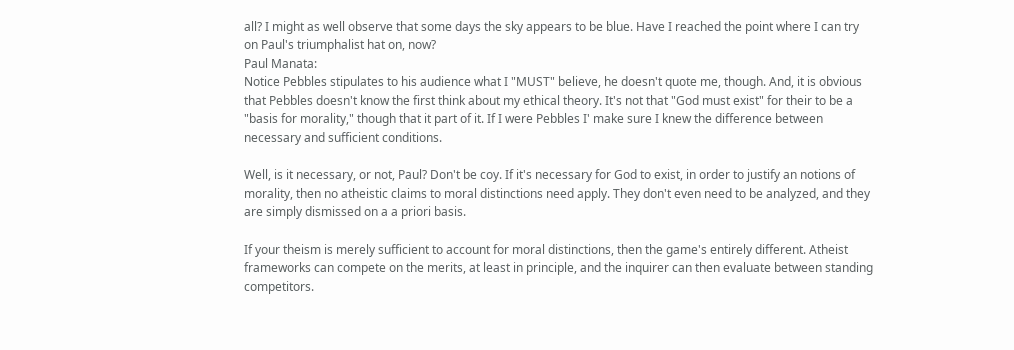all? I might as well observe that some days the sky appears to be blue. Have I reached the point where I can try on Paul's triumphalist hat on, now?
Paul Manata:
Notice Pebbles stipulates to his audience what I "MUST" believe, he doesn't quote me, though. And, it is obvious that Pebbles doesn't know the first think about my ethical theory. It's not that "God must exist" for their to be a "basis for morality," though that it part of it. If I were Pebbles I' make sure I knew the difference between necessary and sufficient conditions.

Well, is it necessary, or not, Paul? Don't be coy. If it's necessary for God to exist, in order to justify an notions of morality, then no atheistic claims to moral distinctions need apply. They don't even need to be analyzed, and they are simply dismissed on a a priori basis.

If your theism is merely sufficient to account for moral distinctions, then the game's entirely different. Atheist frameworks can compete on the merits, at least in principle, and the inquirer can then evaluate between standing competitors.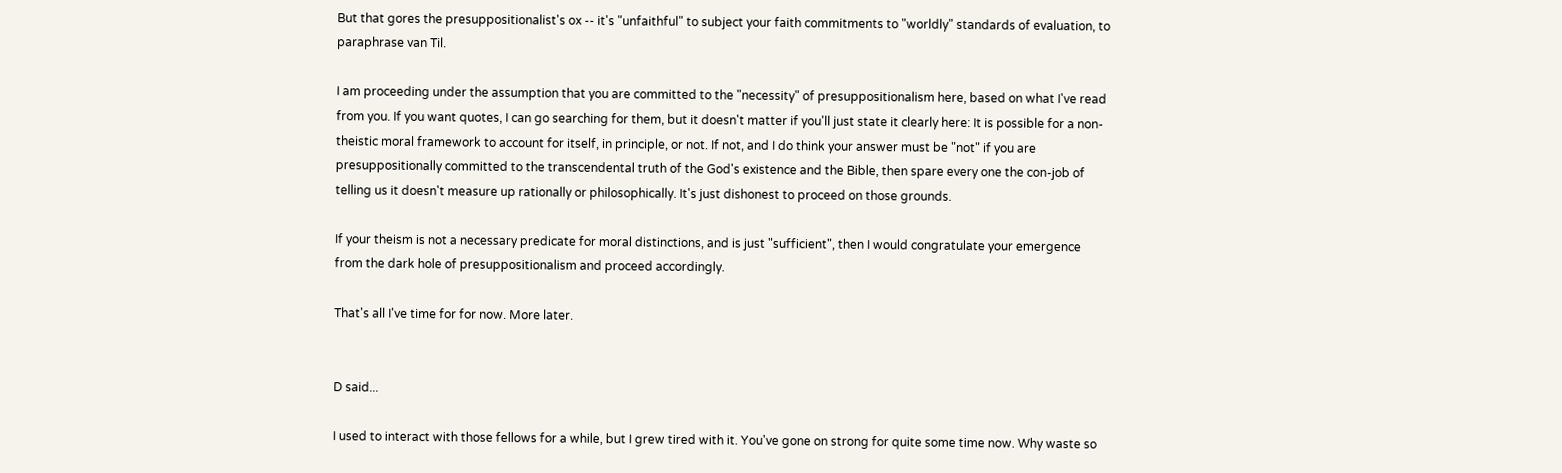But that gores the presuppositionalist's ox -- it's "unfaithful" to subject your faith commitments to "worldly" standards of evaluation, to paraphrase van Til.

I am proceeding under the assumption that you are committed to the "necessity" of presuppositionalism here, based on what I've read from you. If you want quotes, I can go searching for them, but it doesn't matter if you'll just state it clearly here: It is possible for a non-theistic moral framework to account for itself, in principle, or not. If not, and I do think your answer must be "not" if you are presuppositionally committed to the transcendental truth of the God's existence and the Bible, then spare every one the con-job of telling us it doesn't measure up rationally or philosophically. It's just dishonest to proceed on those grounds.

If your theism is not a necessary predicate for moral distinctions, and is just "sufficient", then I would congratulate your emergence from the dark hole of presuppositionalism and proceed accordingly.

That's all I've time for for now. More later.


D said...

I used to interact with those fellows for a while, but I grew tired with it. You've gone on strong for quite some time now. Why waste so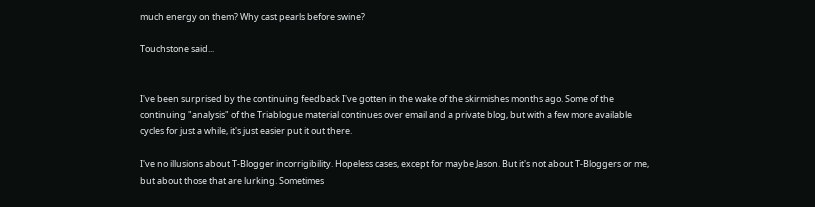much energy on them? Why cast pearls before swine?

Touchstone said...


I've been surprised by the continuing feedback I've gotten in the wake of the skirmishes months ago. Some of the continuing "analysis" of the Triablogue material continues over email and a private blog, but with a few more available cycles for just a while, it's just easier put it out there.

I've no illusions about T-Blogger incorrigibility. Hopeless cases, except for maybe Jason. But it's not about T-Bloggers or me, but about those that are lurking. Sometimes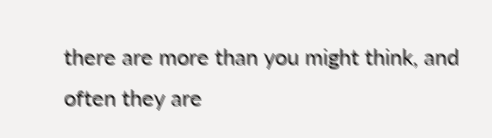there are more than you might think, and often they are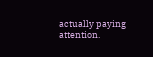actually paying attention.